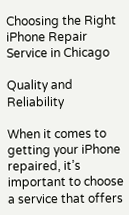Choosing the Right iPhone Repair Service in Chicago

Quality and Reliability

When it comes to getting your iPhone repaired, it’s important to choose a service that offers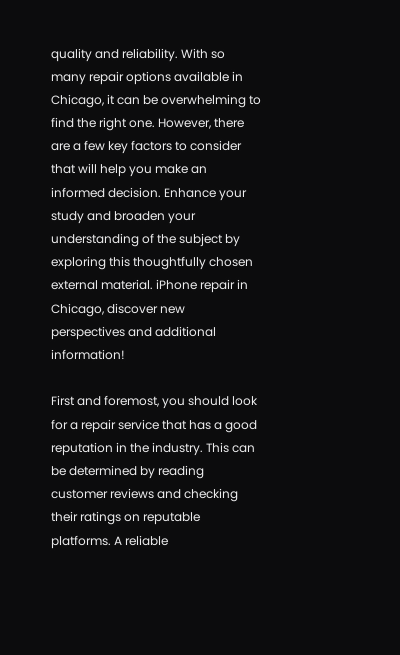quality and reliability. With so many repair options available in Chicago, it can be overwhelming to find the right one. However, there are a few key factors to consider that will help you make an informed decision. Enhance your study and broaden your understanding of the subject by exploring this thoughtfully chosen external material. iPhone repair in Chicago, discover new perspectives and additional information!

First and foremost, you should look for a repair service that has a good reputation in the industry. This can be determined by reading customer reviews and checking their ratings on reputable platforms. A reliable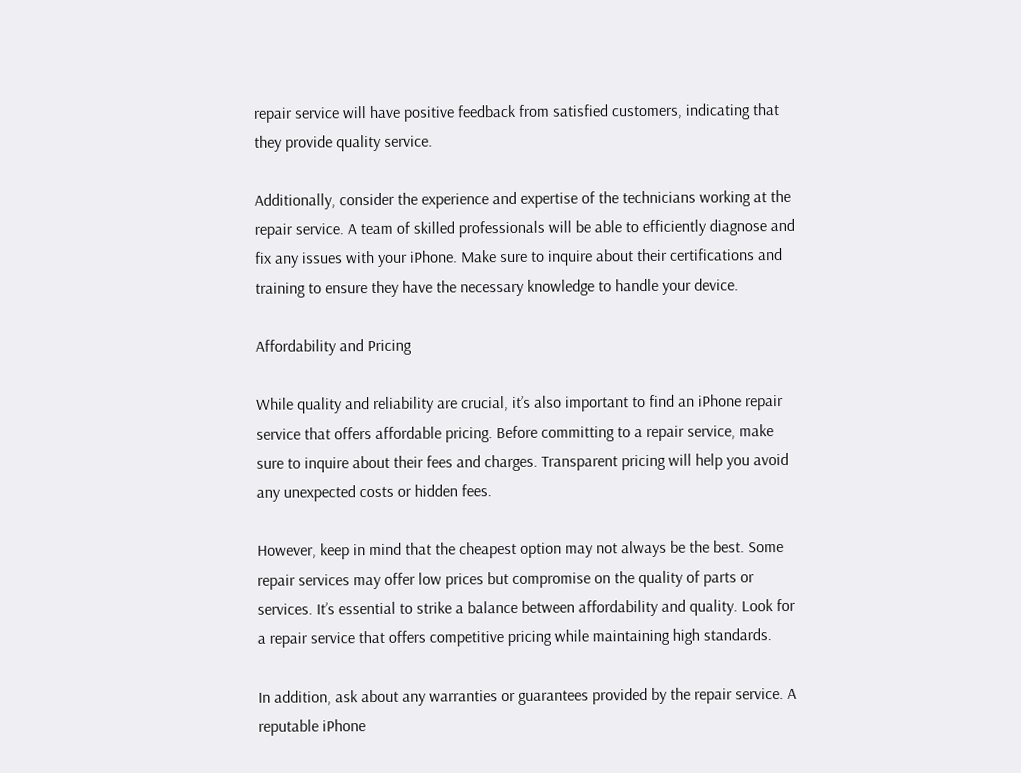repair service will have positive feedback from satisfied customers, indicating that they provide quality service.

Additionally, consider the experience and expertise of the technicians working at the repair service. A team of skilled professionals will be able to efficiently diagnose and fix any issues with your iPhone. Make sure to inquire about their certifications and training to ensure they have the necessary knowledge to handle your device.

Affordability and Pricing

While quality and reliability are crucial, it’s also important to find an iPhone repair service that offers affordable pricing. Before committing to a repair service, make sure to inquire about their fees and charges. Transparent pricing will help you avoid any unexpected costs or hidden fees.

However, keep in mind that the cheapest option may not always be the best. Some repair services may offer low prices but compromise on the quality of parts or services. It’s essential to strike a balance between affordability and quality. Look for a repair service that offers competitive pricing while maintaining high standards.

In addition, ask about any warranties or guarantees provided by the repair service. A reputable iPhone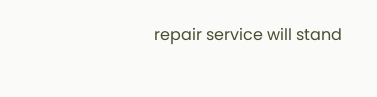repair service will stand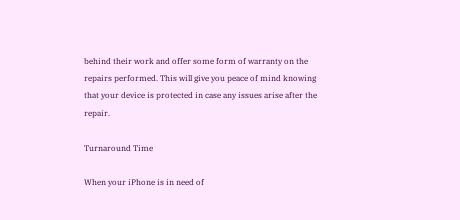behind their work and offer some form of warranty on the repairs performed. This will give you peace of mind knowing that your device is protected in case any issues arise after the repair.

Turnaround Time

When your iPhone is in need of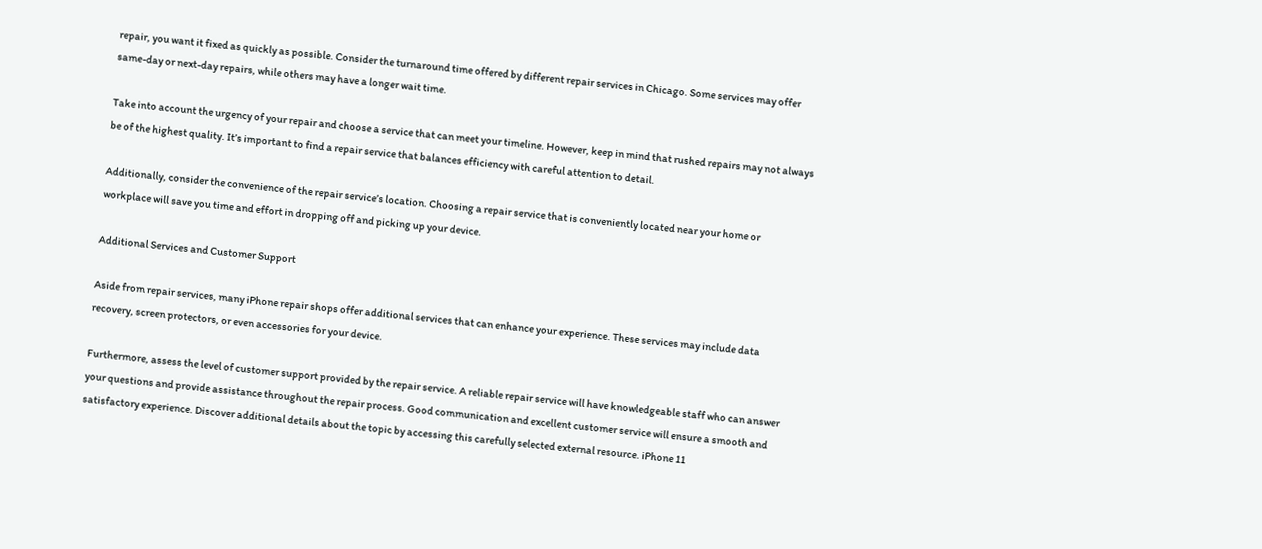repair, you want it fixed as quickly as possible. Consider the turnaround time offered by different repair services in Chicago. Some services may offer same-day or next-day repairs, while others may have a longer wait time.

Take into account the urgency of your repair and choose a service that can meet your timeline. However, keep in mind that rushed repairs may not always be of the highest quality. It’s important to find a repair service that balances efficiency with careful attention to detail.

Additionally, consider the convenience of the repair service’s location. Choosing a repair service that is conveniently located near your home or workplace will save you time and effort in dropping off and picking up your device.

Additional Services and Customer Support

Aside from repair services, many iPhone repair shops offer additional services that can enhance your experience. These services may include data recovery, screen protectors, or even accessories for your device.

Furthermore, assess the level of customer support provided by the repair service. A reliable repair service will have knowledgeable staff who can answer your questions and provide assistance throughout the repair process. Good communication and excellent customer service will ensure a smooth and satisfactory experience. Discover additional details about the topic by accessing this carefully selected external resource. iPhone 11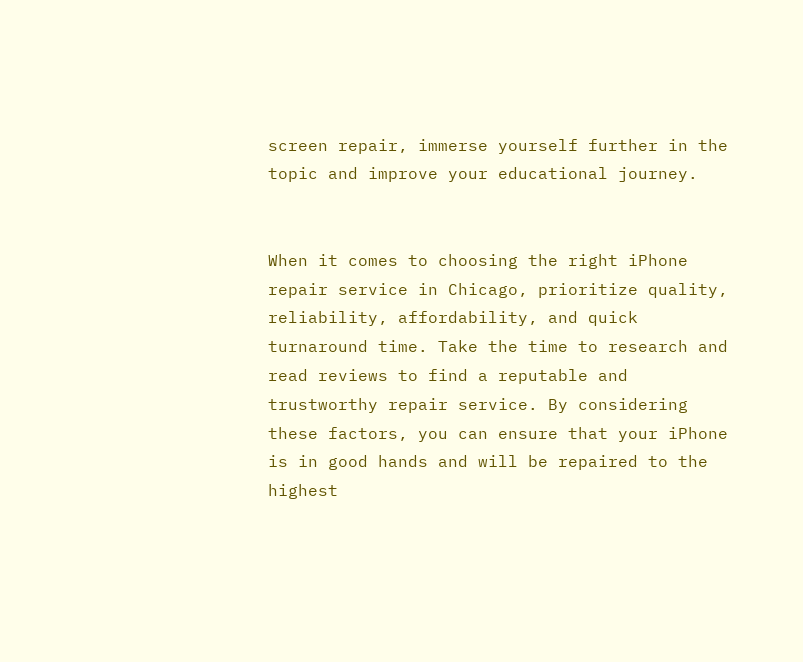screen repair, immerse yourself further in the topic and improve your educational journey.


When it comes to choosing the right iPhone repair service in Chicago, prioritize quality, reliability, affordability, and quick turnaround time. Take the time to research and read reviews to find a reputable and trustworthy repair service. By considering these factors, you can ensure that your iPhone is in good hands and will be repaired to the highest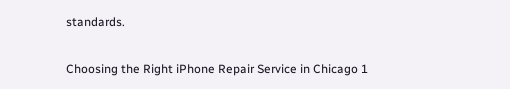standards.

Choosing the Right iPhone Repair Service in Chicago 1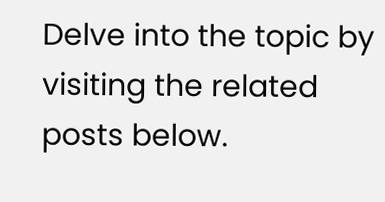Delve into the topic by visiting the related posts below.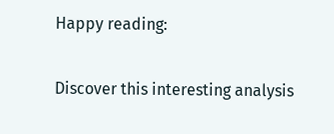Happy reading:

Discover this interesting analysis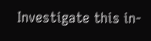Investigate this in-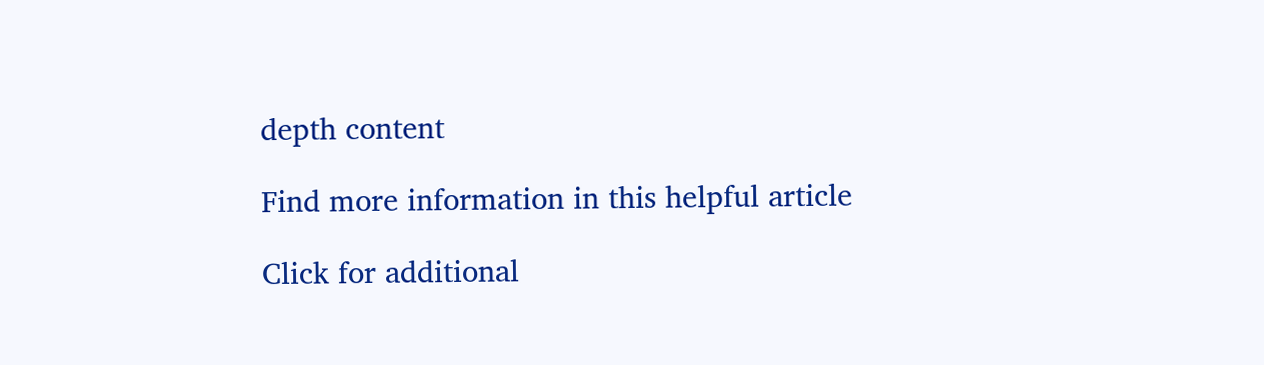depth content

Find more information in this helpful article

Click for additional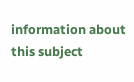information about this subject